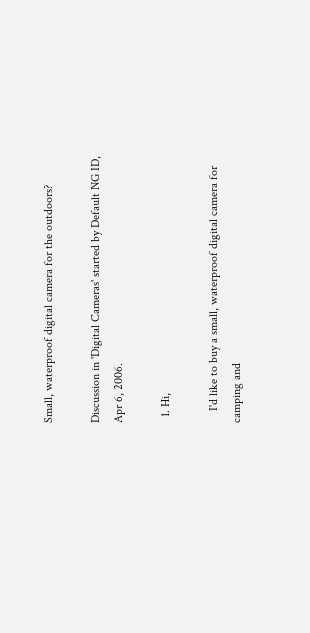Small, waterproof digital camera for the outdoors?

Discussion in 'Digital Cameras' started by Default NG ID, Apr 6, 2006.

  1. Hi,

    I'd like to buy a small, waterproof digital camera for camping and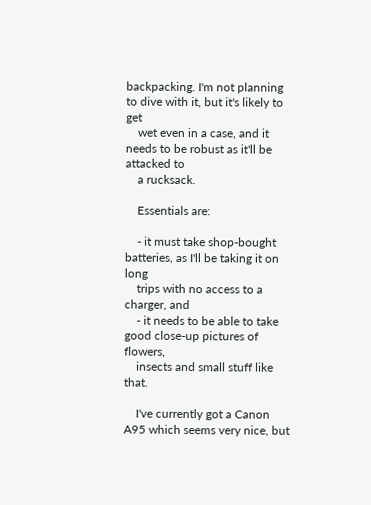backpacking. I'm not planning to dive with it, but it's likely to get
    wet even in a case, and it needs to be robust as it'll be attacked to
    a rucksack.

    Essentials are:

    - it must take shop-bought batteries, as I'll be taking it on long
    trips with no access to a charger, and
    - it needs to be able to take good close-up pictures of flowers,
    insects and small stuff like that.

    I've currently got a Canon A95 which seems very nice, but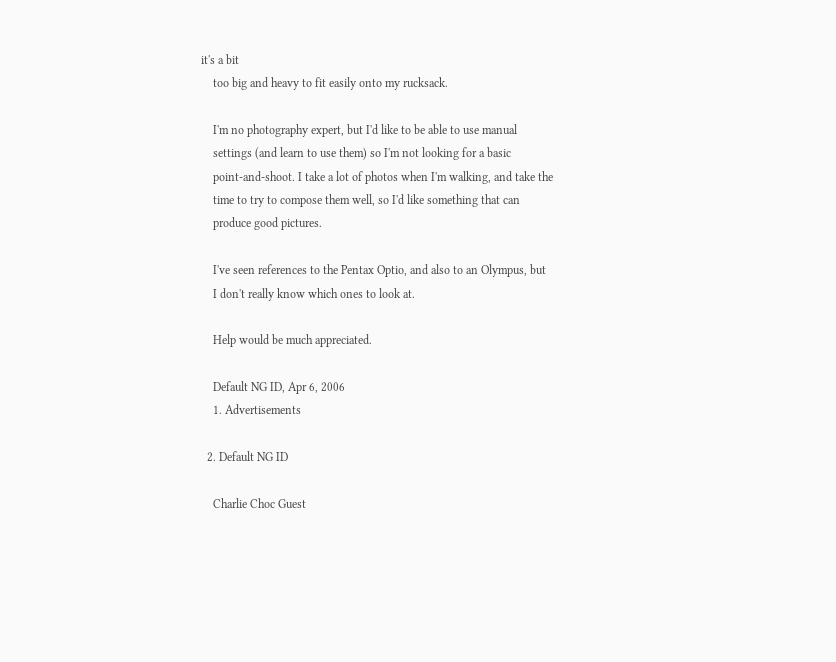it's a bit
    too big and heavy to fit easily onto my rucksack.

    I'm no photography expert, but I'd like to be able to use manual
    settings (and learn to use them) so I'm not looking for a basic
    point-and-shoot. I take a lot of photos when I'm walking, and take the
    time to try to compose them well, so I'd like something that can
    produce good pictures.

    I've seen references to the Pentax Optio, and also to an Olympus, but
    I don't really know which ones to look at.

    Help would be much appreciated.

    Default NG ID, Apr 6, 2006
    1. Advertisements

  2. Default NG ID

    Charlie Choc Guest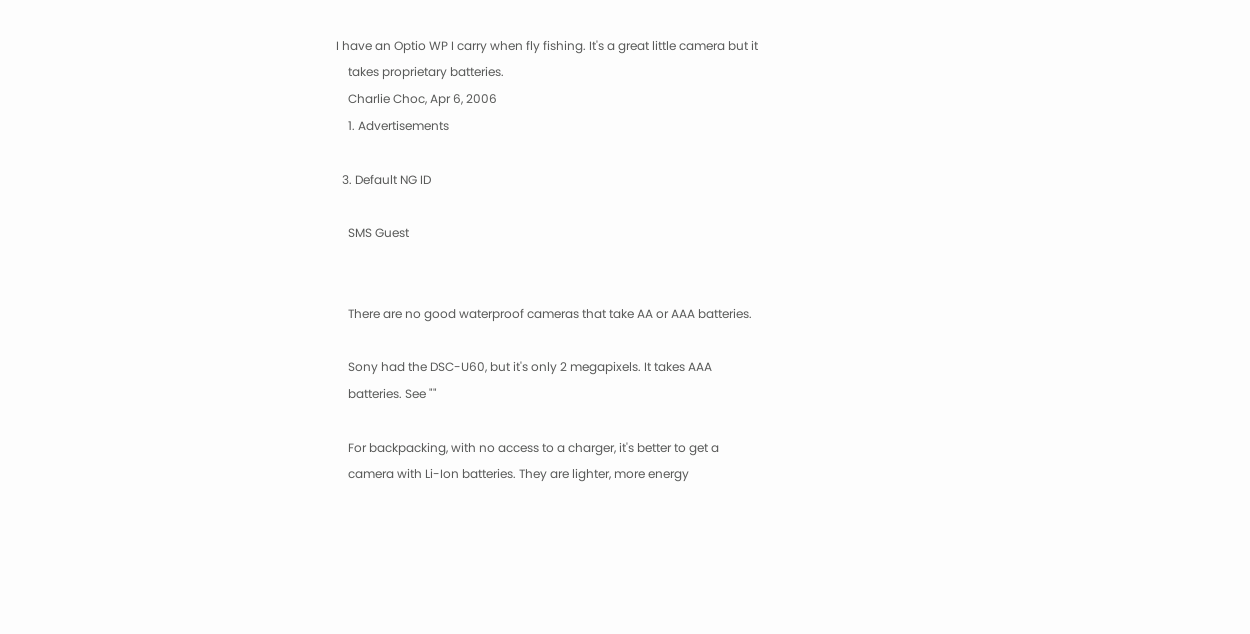I have an Optio WP I carry when fly fishing. It's a great little camera but it
    takes proprietary batteries.
    Charlie Choc, Apr 6, 2006
    1. Advertisements

  3. Default NG ID

    SMS Guest


    There are no good waterproof cameras that take AA or AAA batteries.

    Sony had the DSC-U60, but it's only 2 megapixels. It takes AAA
    batteries. See ""

    For backpacking, with no access to a charger, it's better to get a
    camera with Li-Ion batteries. They are lighter, more energy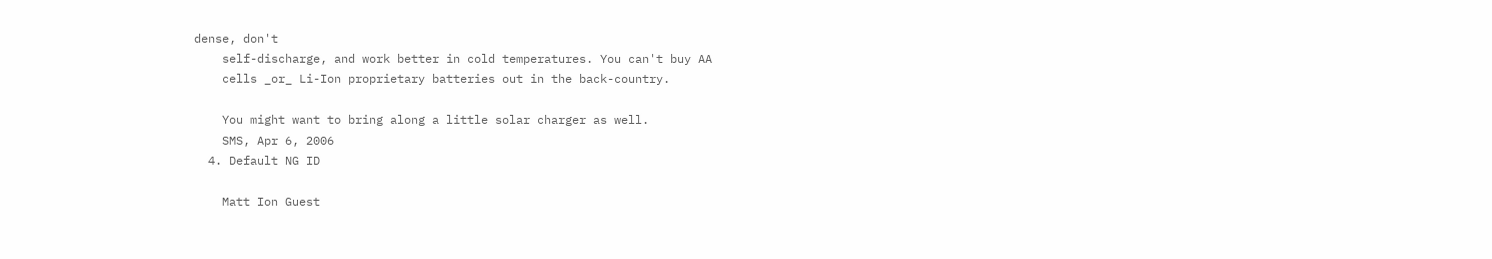dense, don't
    self-discharge, and work better in cold temperatures. You can't buy AA
    cells _or_ Li-Ion proprietary batteries out in the back-country.

    You might want to bring along a little solar charger as well.
    SMS, Apr 6, 2006
  4. Default NG ID

    Matt Ion Guest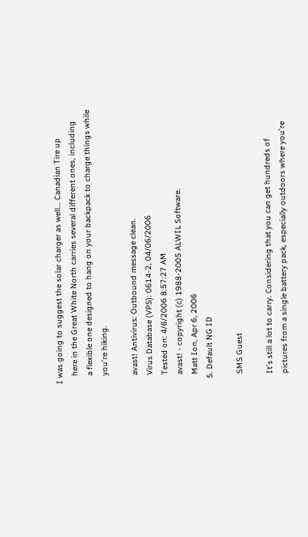I was going to suggest the solar charger as well... Canadian Tire up
    here in the Great White North carries several different ones, including
    a flexible one designed to hang on your backpack to charge things while
    you're hiking.

    avast! Antivirus: Outbound message clean.
    Virus Database (VPS): 0614-2, 04/06/2006
    Tested on: 4/6/2006 8:57:27 AM
    avast! - copyright (c) 1988-2005 ALWIL Software.
    Matt Ion, Apr 6, 2006
  5. Default NG ID

    SMS Guest

    It's still a lot to carry. Considering that you can get hundreds of
    pictures from a single battery pack, especially outdoors where you're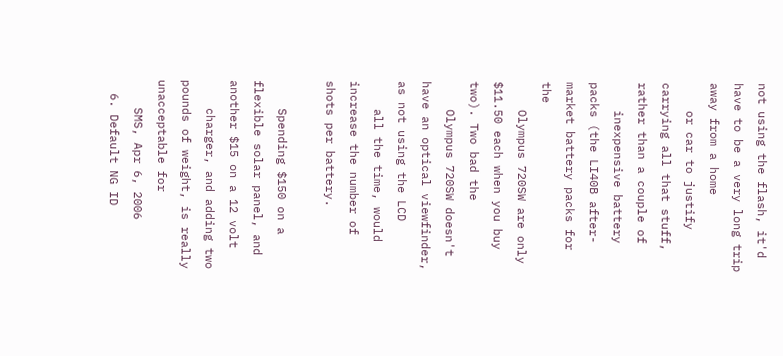not using the flash, it'd have to be a very long trip away from a home
    or car to justify carrying all that stuff, rather than a couple of
    inexpensive battery packs (the LI40B after-market battery packs for the
    Olympus 720SW are only $11.50 each when you buy two). Two bad the
    Olympus 720SW doesn't have an optical viewfinder, as not using the LCD
    all the time, would increase the number of shots per battery.

    Spending $150 on a flexible solar panel, and another $15 on a 12 volt
    charger, and adding two pounds of weight, is really unacceptable for
    SMS, Apr 6, 2006
  6. Default NG ID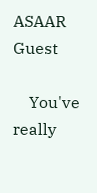ASAAR Guest

    You've really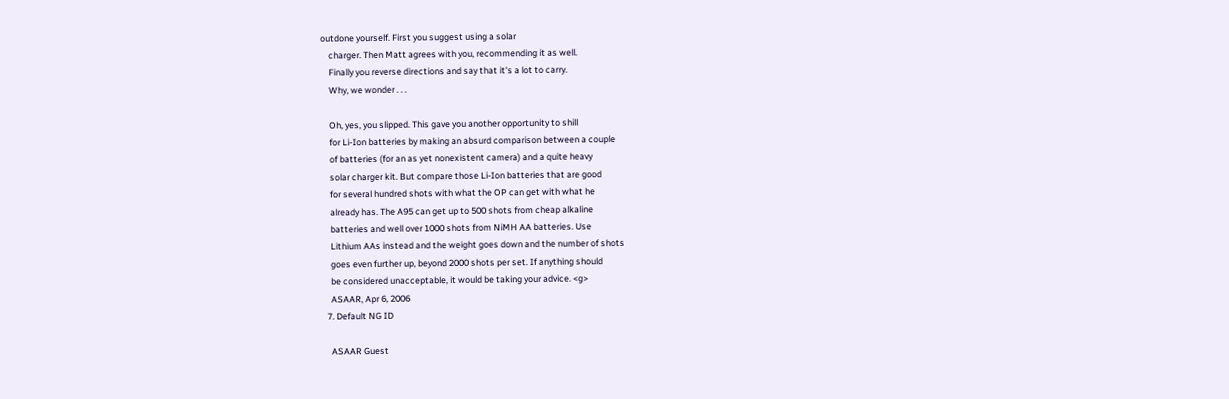outdone yourself. First you suggest using a solar
    charger. Then Matt agrees with you, recommending it as well.
    Finally you reverse directions and say that it's a lot to carry.
    Why, we wonder . . .

    Oh, yes, you slipped. This gave you another opportunity to shill
    for Li-Ion batteries by making an absurd comparison between a couple
    of batteries (for an as yet nonexistent camera) and a quite heavy
    solar charger kit. But compare those Li-Ion batteries that are good
    for several hundred shots with what the OP can get with what he
    already has. The A95 can get up to 500 shots from cheap alkaline
    batteries and well over 1000 shots from NiMH AA batteries. Use
    Lithium AAs instead and the weight goes down and the number of shots
    goes even further up, beyond 2000 shots per set. If anything should
    be considered unacceptable, it would be taking your advice. <g>
    ASAAR, Apr 6, 2006
  7. Default NG ID

    ASAAR Guest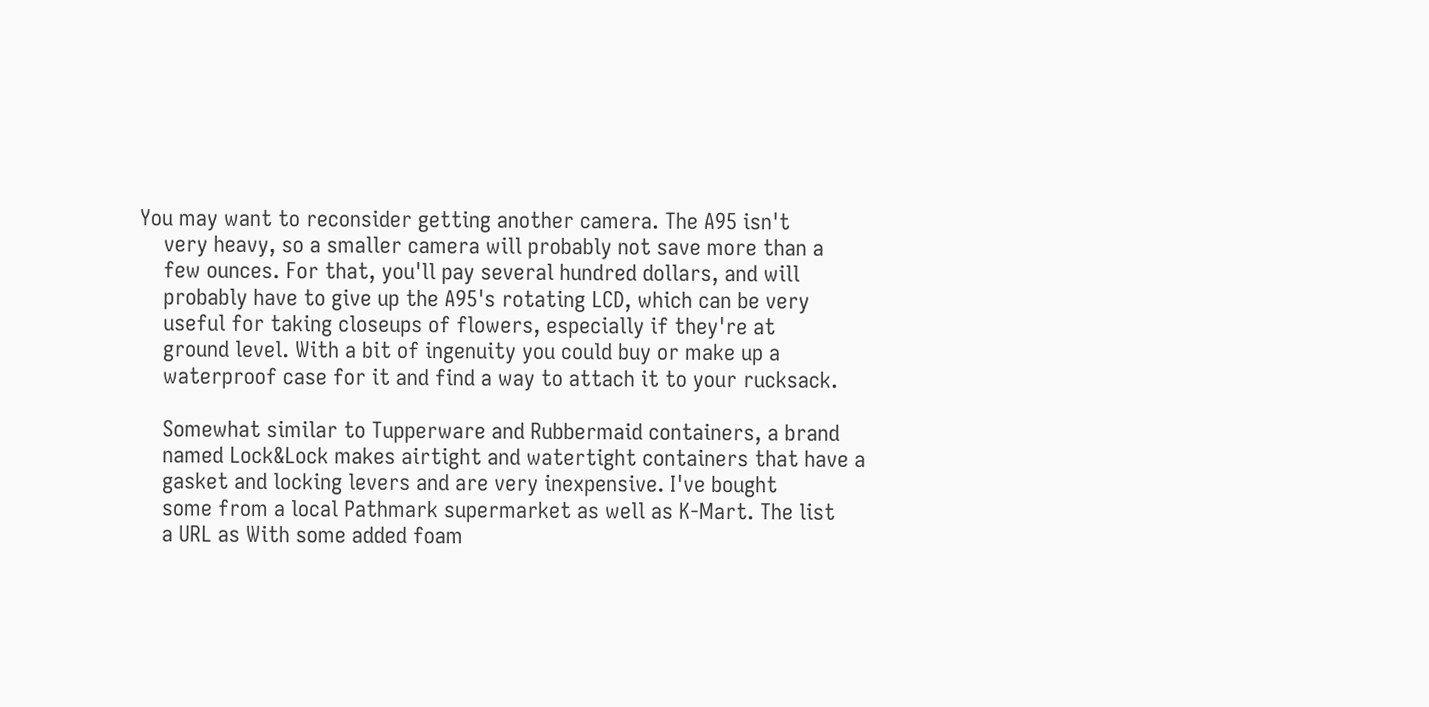You may want to reconsider getting another camera. The A95 isn't
    very heavy, so a smaller camera will probably not save more than a
    few ounces. For that, you'll pay several hundred dollars, and will
    probably have to give up the A95's rotating LCD, which can be very
    useful for taking closeups of flowers, especially if they're at
    ground level. With a bit of ingenuity you could buy or make up a
    waterproof case for it and find a way to attach it to your rucksack.

    Somewhat similar to Tupperware and Rubbermaid containers, a brand
    named Lock&Lock makes airtight and watertight containers that have a
    gasket and locking levers and are very inexpensive. I've bought
    some from a local Pathmark supermarket as well as K-Mart. The list
    a URL as With some added foam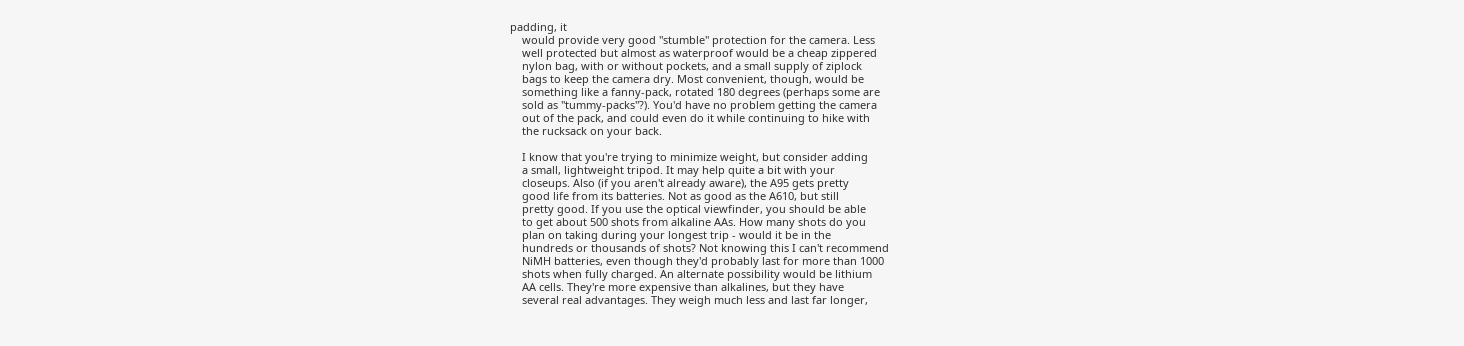padding, it
    would provide very good "stumble" protection for the camera. Less
    well protected but almost as waterproof would be a cheap zippered
    nylon bag, with or without pockets, and a small supply of ziplock
    bags to keep the camera dry. Most convenient, though, would be
    something like a fanny-pack, rotated 180 degrees (perhaps some are
    sold as "tummy-packs"?). You'd have no problem getting the camera
    out of the pack, and could even do it while continuing to hike with
    the rucksack on your back.

    I know that you're trying to minimize weight, but consider adding
    a small, lightweight tripod. It may help quite a bit with your
    closeups. Also (if you aren't already aware), the A95 gets pretty
    good life from its batteries. Not as good as the A610, but still
    pretty good. If you use the optical viewfinder, you should be able
    to get about 500 shots from alkaline AAs. How many shots do you
    plan on taking during your longest trip - would it be in the
    hundreds or thousands of shots? Not knowing this I can't recommend
    NiMH batteries, even though they'd probably last for more than 1000
    shots when fully charged. An alternate possibility would be lithium
    AA cells. They're more expensive than alkalines, but they have
    several real advantages. They weigh much less and last far longer,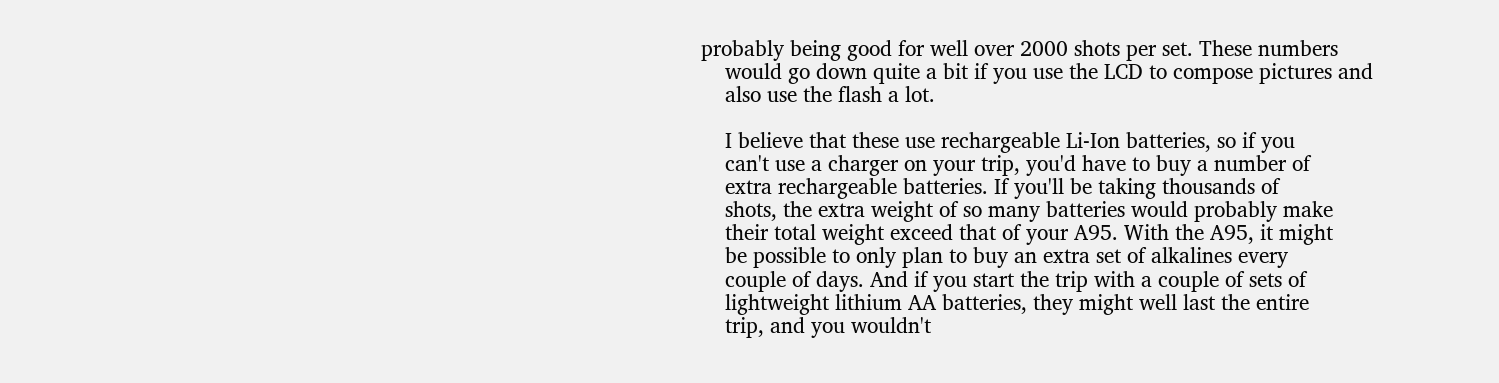probably being good for well over 2000 shots per set. These numbers
    would go down quite a bit if you use the LCD to compose pictures and
    also use the flash a lot.

    I believe that these use rechargeable Li-Ion batteries, so if you
    can't use a charger on your trip, you'd have to buy a number of
    extra rechargeable batteries. If you'll be taking thousands of
    shots, the extra weight of so many batteries would probably make
    their total weight exceed that of your A95. With the A95, it might
    be possible to only plan to buy an extra set of alkalines every
    couple of days. And if you start the trip with a couple of sets of
    lightweight lithium AA batteries, they might well last the entire
    trip, and you wouldn't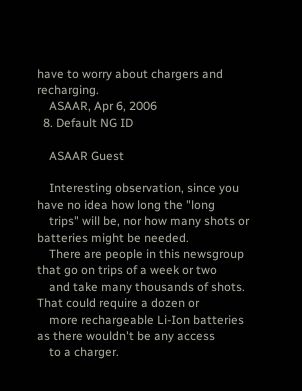have to worry about chargers and recharging.
    ASAAR, Apr 6, 2006
  8. Default NG ID

    ASAAR Guest

    Interesting observation, since you have no idea how long the "long
    trips" will be, nor how many shots or batteries might be needed.
    There are people in this newsgroup that go on trips of a week or two
    and take many thousands of shots. That could require a dozen or
    more rechargeable Li-Ion batteries as there wouldn't be any access
    to a charger.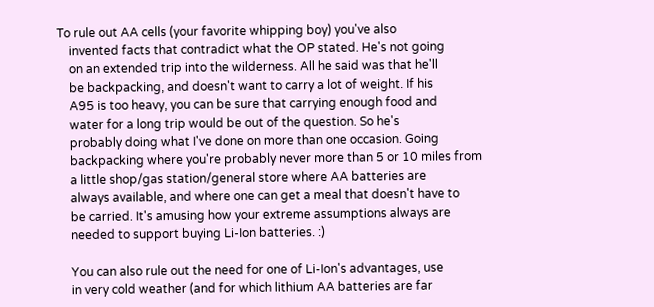To rule out AA cells (your favorite whipping boy) you've also
    invented facts that contradict what the OP stated. He's not going
    on an extended trip into the wilderness. All he said was that he'll
    be backpacking, and doesn't want to carry a lot of weight. If his
    A95 is too heavy, you can be sure that carrying enough food and
    water for a long trip would be out of the question. So he's
    probably doing what I've done on more than one occasion. Going
    backpacking where you're probably never more than 5 or 10 miles from
    a little shop/gas station/general store where AA batteries are
    always available, and where one can get a meal that doesn't have to
    be carried. It's amusing how your extreme assumptions always are
    needed to support buying Li-Ion batteries. :)

    You can also rule out the need for one of Li-Ion's advantages, use
    in very cold weather (and for which lithium AA batteries are far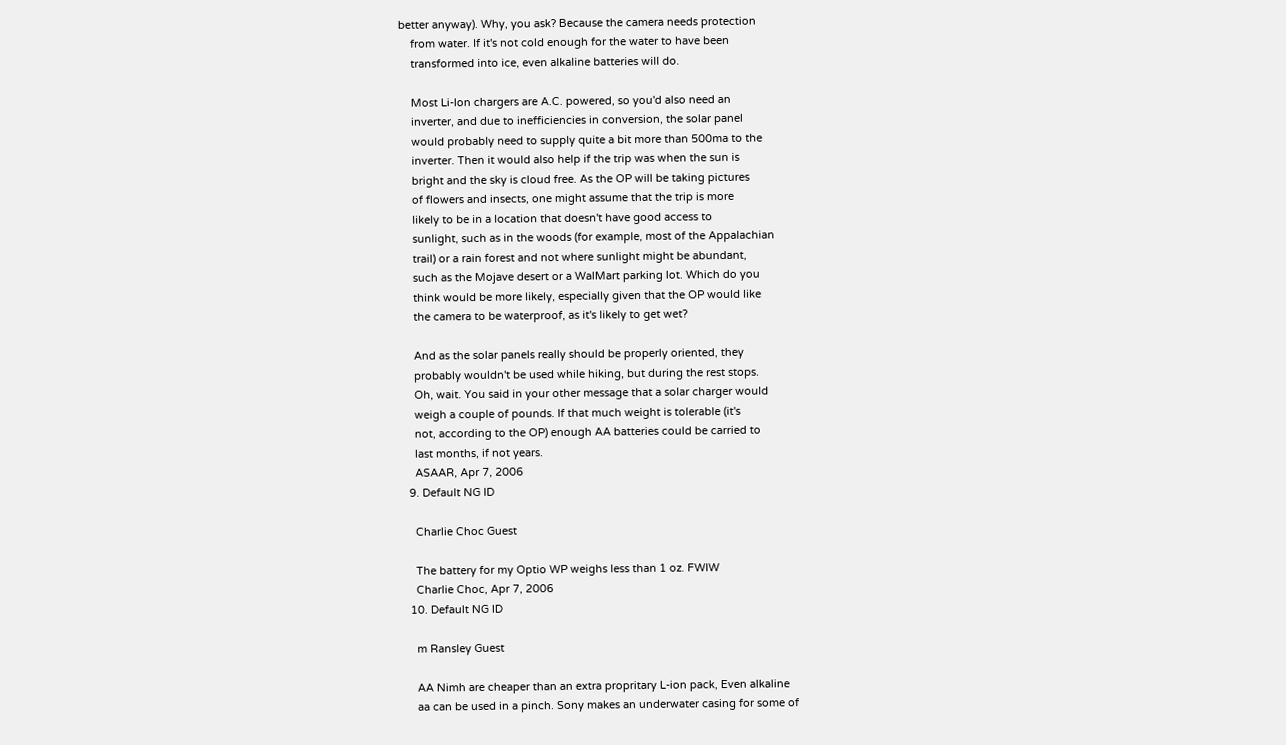better anyway). Why, you ask? Because the camera needs protection
    from water. If it's not cold enough for the water to have been
    transformed into ice, even alkaline batteries will do.

    Most Li-Ion chargers are A.C. powered, so you'd also need an
    inverter, and due to inefficiencies in conversion, the solar panel
    would probably need to supply quite a bit more than 500ma to the
    inverter. Then it would also help if the trip was when the sun is
    bright and the sky is cloud free. As the OP will be taking pictures
    of flowers and insects, one might assume that the trip is more
    likely to be in a location that doesn't have good access to
    sunlight, such as in the woods (for example, most of the Appalachian
    trail) or a rain forest and not where sunlight might be abundant,
    such as the Mojave desert or a WalMart parking lot. Which do you
    think would be more likely, especially given that the OP would like
    the camera to be waterproof, as it's likely to get wet?

    And as the solar panels really should be properly oriented, they
    probably wouldn't be used while hiking, but during the rest stops.
    Oh, wait. You said in your other message that a solar charger would
    weigh a couple of pounds. If that much weight is tolerable (it's
    not, according to the OP) enough AA batteries could be carried to
    last months, if not years.
    ASAAR, Apr 7, 2006
  9. Default NG ID

    Charlie Choc Guest

    The battery for my Optio WP weighs less than 1 oz. FWIW
    Charlie Choc, Apr 7, 2006
  10. Default NG ID

    m Ransley Guest

    AA Nimh are cheaper than an extra propritary L-ion pack, Even alkaline
    aa can be used in a pinch. Sony makes an underwater casing for some of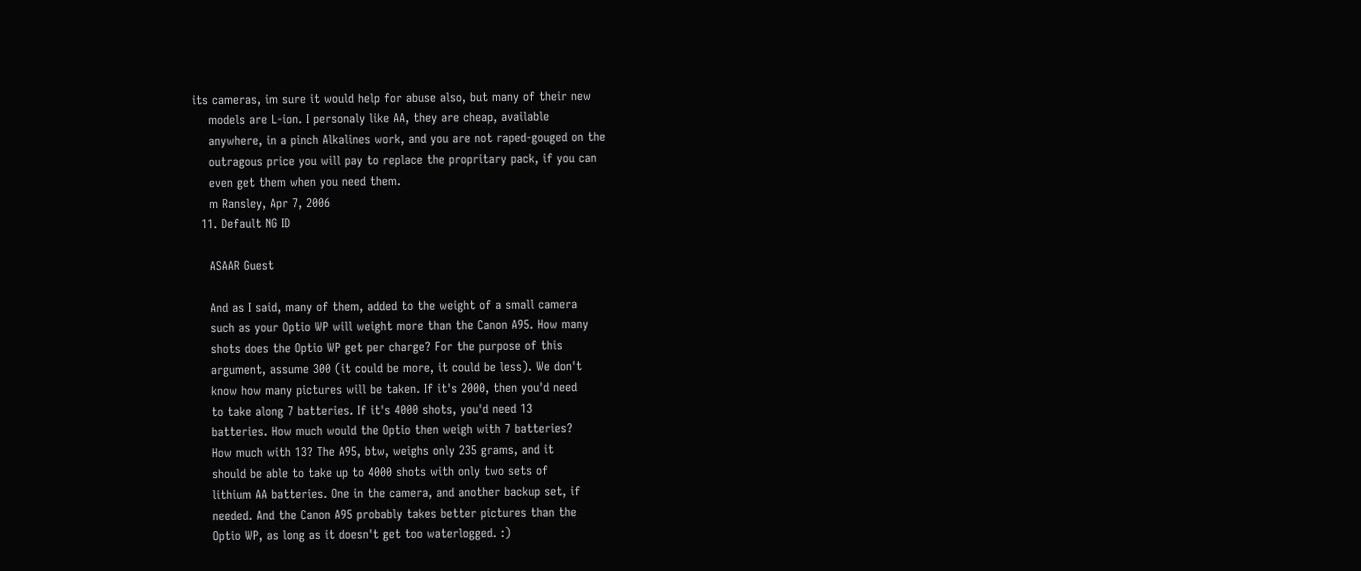its cameras, im sure it would help for abuse also, but many of their new
    models are L-ion. I personaly like AA, they are cheap, available
    anywhere, in a pinch Alkalines work, and you are not raped-gouged on the
    outragous price you will pay to replace the propritary pack, if you can
    even get them when you need them.
    m Ransley, Apr 7, 2006
  11. Default NG ID

    ASAAR Guest

    And as I said, many of them, added to the weight of a small camera
    such as your Optio WP will weight more than the Canon A95. How many
    shots does the Optio WP get per charge? For the purpose of this
    argument, assume 300 (it could be more, it could be less). We don't
    know how many pictures will be taken. If it's 2000, then you'd need
    to take along 7 batteries. If it's 4000 shots, you'd need 13
    batteries. How much would the Optio then weigh with 7 batteries?
    How much with 13? The A95, btw, weighs only 235 grams, and it
    should be able to take up to 4000 shots with only two sets of
    lithium AA batteries. One in the camera, and another backup set, if
    needed. And the Canon A95 probably takes better pictures than the
    Optio WP, as long as it doesn't get too waterlogged. :)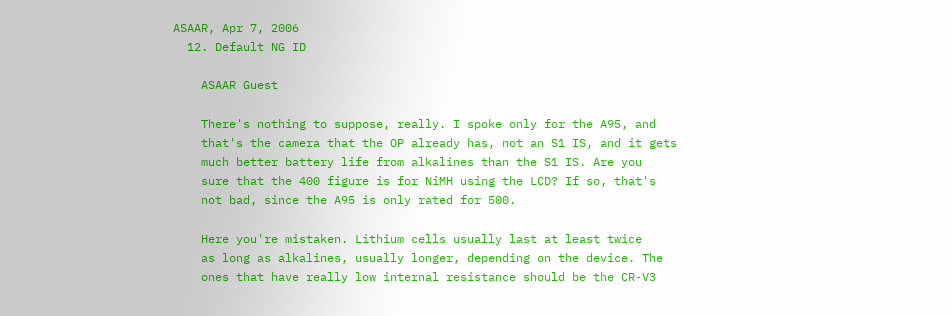ASAAR, Apr 7, 2006
  12. Default NG ID

    ASAAR Guest

    There's nothing to suppose, really. I spoke only for the A95, and
    that's the camera that the OP already has, not an S1 IS, and it gets
    much better battery life from alkalines than the S1 IS. Are you
    sure that the 400 figure is for NiMH using the LCD? If so, that's
    not bad, since the A95 is only rated for 500.

    Here you're mistaken. Lithium cells usually last at least twice
    as long as alkalines, usually longer, depending on the device. The
    ones that have really low internal resistance should be the CR-V3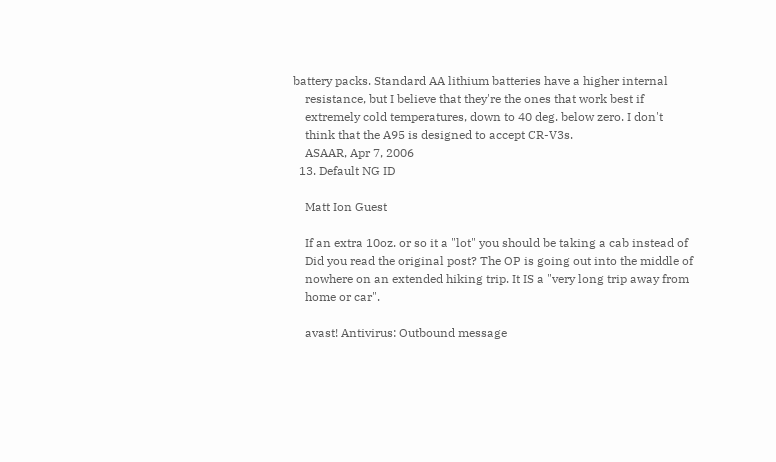battery packs. Standard AA lithium batteries have a higher internal
    resistance, but I believe that they're the ones that work best if
    extremely cold temperatures, down to 40 deg. below zero. I don't
    think that the A95 is designed to accept CR-V3s.
    ASAAR, Apr 7, 2006
  13. Default NG ID

    Matt Ion Guest

    If an extra 10oz. or so it a "lot" you should be taking a cab instead of
    Did you read the original post? The OP is going out into the middle of
    nowhere on an extended hiking trip. It IS a "very long trip away from
    home or car".

    avast! Antivirus: Outbound message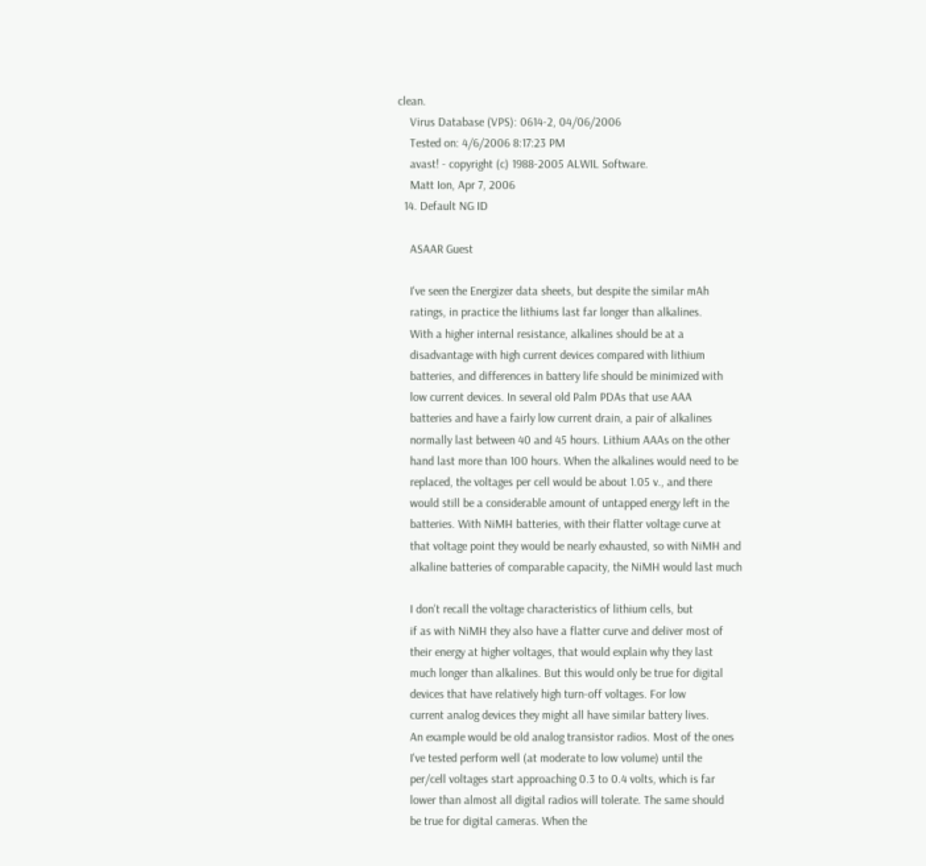clean.
    Virus Database (VPS): 0614-2, 04/06/2006
    Tested on: 4/6/2006 8:17:23 PM
    avast! - copyright (c) 1988-2005 ALWIL Software.
    Matt Ion, Apr 7, 2006
  14. Default NG ID

    ASAAR Guest

    I've seen the Energizer data sheets, but despite the similar mAh
    ratings, in practice the lithiums last far longer than alkalines.
    With a higher internal resistance, alkalines should be at a
    disadvantage with high current devices compared with lithium
    batteries, and differences in battery life should be minimized with
    low current devices. In several old Palm PDAs that use AAA
    batteries and have a fairly low current drain, a pair of alkalines
    normally last between 40 and 45 hours. Lithium AAAs on the other
    hand last more than 100 hours. When the alkalines would need to be
    replaced, the voltages per cell would be about 1.05 v., and there
    would still be a considerable amount of untapped energy left in the
    batteries. With NiMH batteries, with their flatter voltage curve at
    that voltage point they would be nearly exhausted, so with NiMH and
    alkaline batteries of comparable capacity, the NiMH would last much

    I don't recall the voltage characteristics of lithium cells, but
    if as with NiMH they also have a flatter curve and deliver most of
    their energy at higher voltages, that would explain why they last
    much longer than alkalines. But this would only be true for digital
    devices that have relatively high turn-off voltages. For low
    current analog devices they might all have similar battery lives.
    An example would be old analog transistor radios. Most of the ones
    I've tested perform well (at moderate to low volume) until the
    per/cell voltages start approaching 0.3 to 0.4 volts, which is far
    lower than almost all digital radios will tolerate. The same should
    be true for digital cameras. When the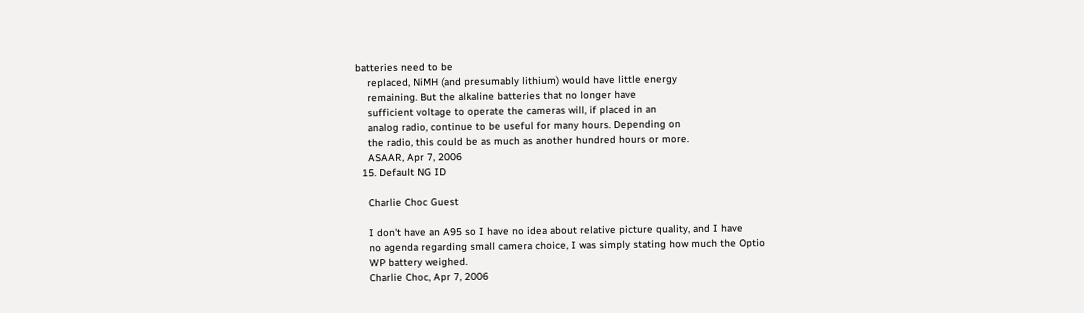batteries need to be
    replaced, NiMH (and presumably lithium) would have little energy
    remaining. But the alkaline batteries that no longer have
    sufficient voltage to operate the cameras will, if placed in an
    analog radio, continue to be useful for many hours. Depending on
    the radio, this could be as much as another hundred hours or more.
    ASAAR, Apr 7, 2006
  15. Default NG ID

    Charlie Choc Guest

    I don't have an A95 so I have no idea about relative picture quality, and I have
    no agenda regarding small camera choice, I was simply stating how much the Optio
    WP battery weighed.
    Charlie Choc, Apr 7, 2006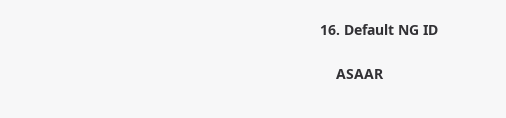16. Default NG ID

    ASAAR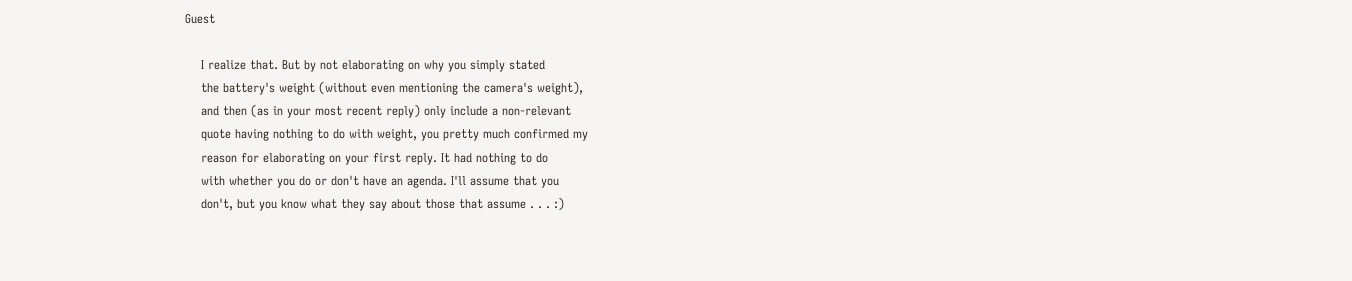Guest

    I realize that. But by not elaborating on why you simply stated
    the battery's weight (without even mentioning the camera's weight),
    and then (as in your most recent reply) only include a non-relevant
    quote having nothing to do with weight, you pretty much confirmed my
    reason for elaborating on your first reply. It had nothing to do
    with whether you do or don't have an agenda. I'll assume that you
    don't, but you know what they say about those that assume . . . :)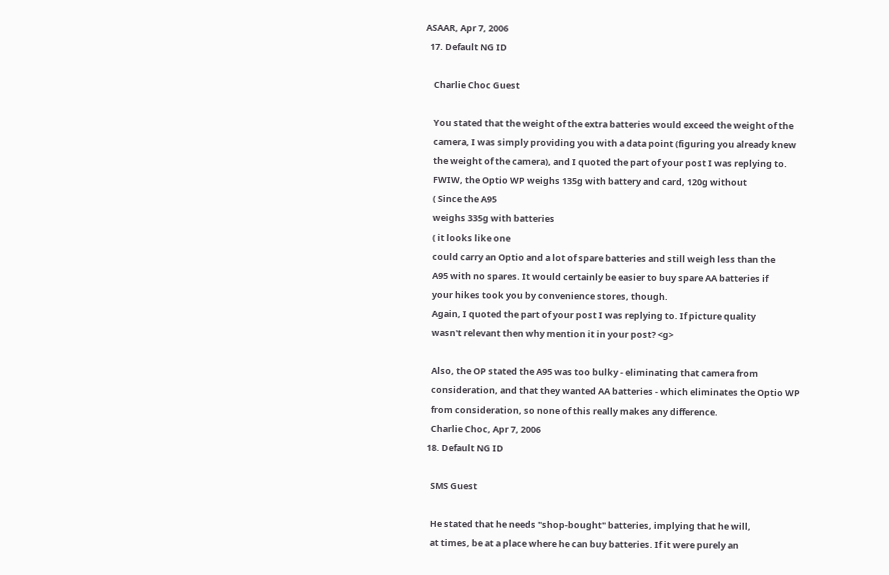ASAAR, Apr 7, 2006
  17. Default NG ID

    Charlie Choc Guest

    You stated that the weight of the extra batteries would exceed the weight of the
    camera, I was simply providing you with a data point (figuring you already knew
    the weight of the camera), and I quoted the part of your post I was replying to.
    FWIW, the Optio WP weighs 135g with battery and card, 120g without
    ( Since the A95
    weighs 335g with batteries
    ( it looks like one
    could carry an Optio and a lot of spare batteries and still weigh less than the
    A95 with no spares. It would certainly be easier to buy spare AA batteries if
    your hikes took you by convenience stores, though.
    Again, I quoted the part of your post I was replying to. If picture quality
    wasn't relevant then why mention it in your post? <g>

    Also, the OP stated the A95 was too bulky - eliminating that camera from
    consideration, and that they wanted AA batteries - which eliminates the Optio WP
    from consideration, so none of this really makes any difference.
    Charlie Choc, Apr 7, 2006
  18. Default NG ID

    SMS Guest

    He stated that he needs "shop-bought" batteries, implying that he will,
    at times, be at a place where he can buy batteries. If it were purely an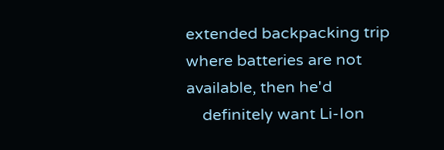extended backpacking trip where batteries are not available, then he'd
    definitely want Li-Ion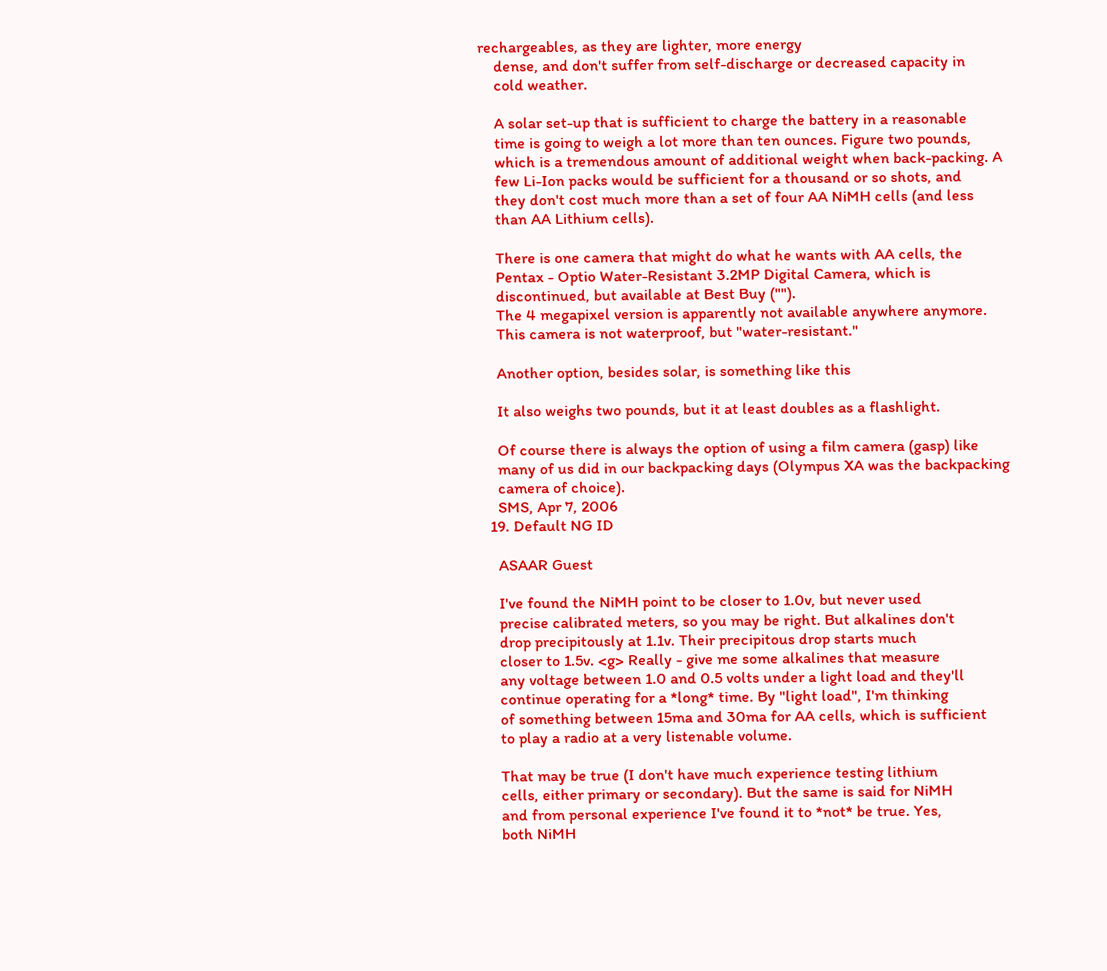rechargeables, as they are lighter, more energy
    dense, and don't suffer from self-discharge or decreased capacity in
    cold weather.

    A solar set-up that is sufficient to charge the battery in a reasonable
    time is going to weigh a lot more than ten ounces. Figure two pounds,
    which is a tremendous amount of additional weight when back-packing. A
    few Li-Ion packs would be sufficient for a thousand or so shots, and
    they don't cost much more than a set of four AA NiMH cells (and less
    than AA Lithium cells).

    There is one camera that might do what he wants with AA cells, the
    Pentax - Optio Water-Resistant 3.2MP Digital Camera, which is
    discontinued, but available at Best Buy ("").
    The 4 megapixel version is apparently not available anywhere anymore.
    This camera is not waterproof, but "water-resistant."

    Another option, besides solar, is something like this

    It also weighs two pounds, but it at least doubles as a flashlight.

    Of course there is always the option of using a film camera (gasp) like
    many of us did in our backpacking days (Olympus XA was the backpacking
    camera of choice).
    SMS, Apr 7, 2006
  19. Default NG ID

    ASAAR Guest

    I've found the NiMH point to be closer to 1.0v, but never used
    precise calibrated meters, so you may be right. But alkalines don't
    drop precipitously at 1.1v. Their precipitous drop starts much
    closer to 1.5v. <g> Really - give me some alkalines that measure
    any voltage between 1.0 and 0.5 volts under a light load and they'll
    continue operating for a *long* time. By "light load", I'm thinking
    of something between 15ma and 30ma for AA cells, which is sufficient
    to play a radio at a very listenable volume.

    That may be true (I don't have much experience testing lithium
    cells, either primary or secondary). But the same is said for NiMH
    and from personal experience I've found it to *not* be true. Yes,
    both NiMH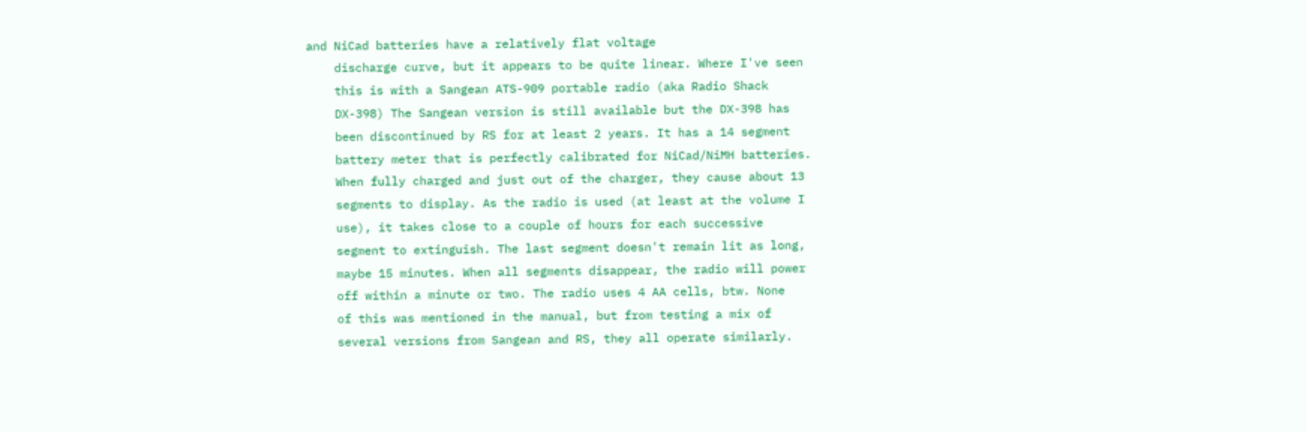and NiCad batteries have a relatively flat voltage
    discharge curve, but it appears to be quite linear. Where I've seen
    this is with a Sangean ATS-909 portable radio (aka Radio Shack
    DX-398) The Sangean version is still available but the DX-398 has
    been discontinued by RS for at least 2 years. It has a 14 segment
    battery meter that is perfectly calibrated for NiCad/NiMH batteries.
    When fully charged and just out of the charger, they cause about 13
    segments to display. As the radio is used (at least at the volume I
    use), it takes close to a couple of hours for each successive
    segment to extinguish. The last segment doesn't remain lit as long,
    maybe 15 minutes. When all segments disappear, the radio will power
    off within a minute or two. The radio uses 4 AA cells, btw. None
    of this was mentioned in the manual, but from testing a mix of
    several versions from Sangean and RS, they all operate similarly.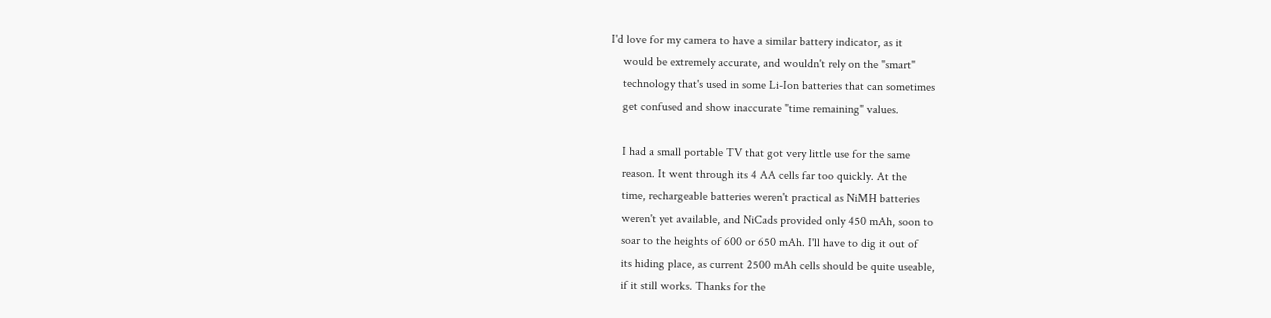I'd love for my camera to have a similar battery indicator, as it
    would be extremely accurate, and wouldn't rely on the "smart"
    technology that's used in some Li-Ion batteries that can sometimes
    get confused and show inaccurate "time remaining" values.

    I had a small portable TV that got very little use for the same
    reason. It went through its 4 AA cells far too quickly. At the
    time, rechargeable batteries weren't practical as NiMH batteries
    weren't yet available, and NiCads provided only 450 mAh, soon to
    soar to the heights of 600 or 650 mAh. I'll have to dig it out of
    its hiding place, as current 2500 mAh cells should be quite useable,
    if it still works. Thanks for the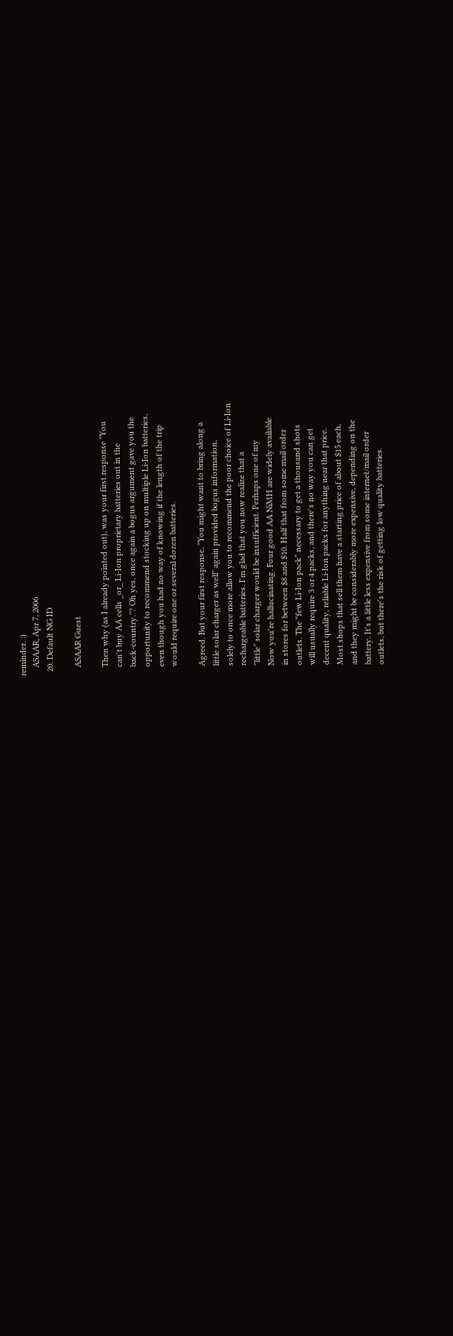reminder. :)
    ASAAR, Apr 7, 2006
  20. Default NG ID

    ASAAR Guest

    Then why (as I already pointed out), was your first response "You
    can't buy AA cells _or_ Li-Ion proprietary batteries out in the
    back-country."? Oh yes, once again a bogus argument gave you the
    opportunity to recommend stocking up on multiple Li-Ion batteries,
    even though you had no way of knowing if the length of the trip
    would require one or several dozen batteries.

    Agreed. But your first response, "You might want to bring along a
    little solar charger as well" again provided bogus information,
    solely to once more allow you to recommend the poor choice of Li-Ion
    rechargeable batteries. I'm glad that you now realize that a
    "little" solar charger would be insufficient. Perhaps one of my
    Now you're hallucinating. Four good AA NiMH are widely available
    in stores for between $8 and $10. Half that from some mail order
    outlets. The "few Li-Ion pack" necessary to get a thousand shots
    will usually require 3 or 4 packs, and there's no way you can get
    decent quality, reliable Li-Ion packs for anything near that price.
    Most shops that sell them have a starting price of about $15 each,
    and they might be considerably more expensive, depending on the
    battery. It's a little less expensive from some internet/mail order
    outlets, but there's the risk of getting low quality batteries.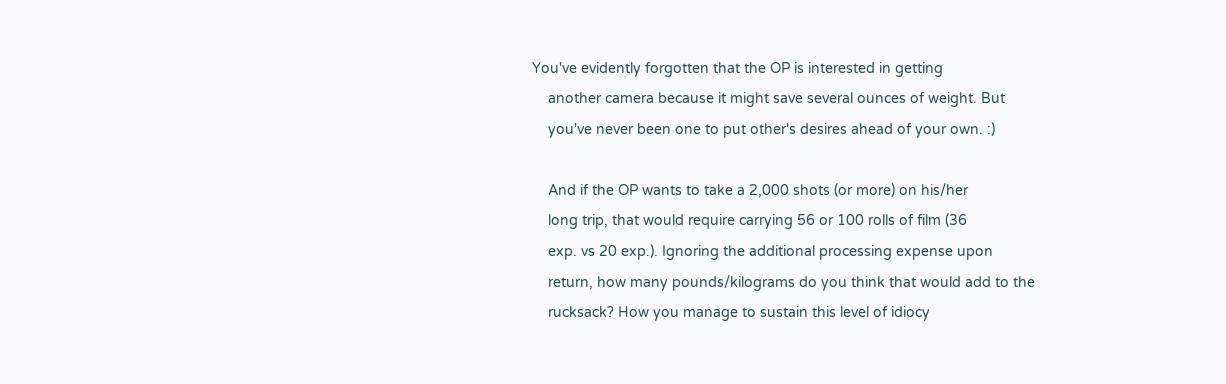You've evidently forgotten that the OP is interested in getting
    another camera because it might save several ounces of weight. But
    you've never been one to put other's desires ahead of your own. :)

    And if the OP wants to take a 2,000 shots (or more) on his/her
    long trip, that would require carrying 56 or 100 rolls of film (36
    exp. vs 20 exp.). Ignoring the additional processing expense upon
    return, how many pounds/kilograms do you think that would add to the
    rucksack? How you manage to sustain this level of idiocy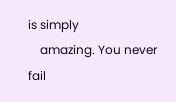is simply
    amazing. You never fail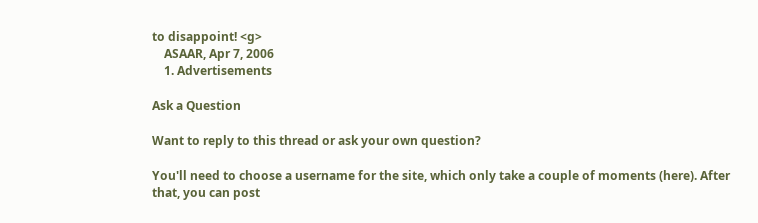to disappoint! <g>
    ASAAR, Apr 7, 2006
    1. Advertisements

Ask a Question

Want to reply to this thread or ask your own question?

You'll need to choose a username for the site, which only take a couple of moments (here). After that, you can post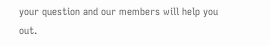your question and our members will help you out.